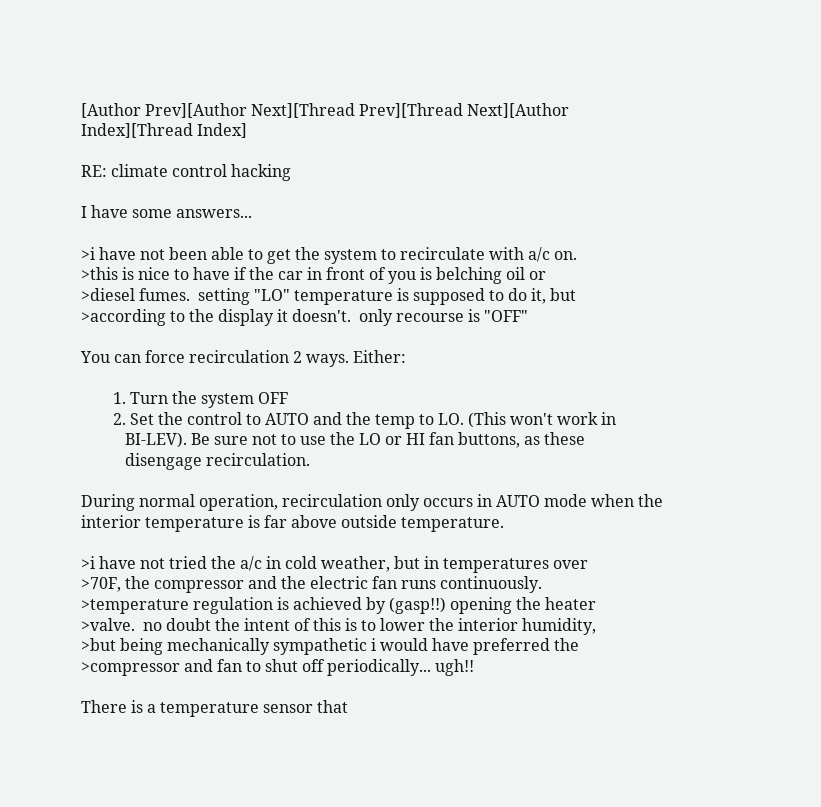[Author Prev][Author Next][Thread Prev][Thread Next][Author Index][Thread Index]

RE: climate control hacking

I have some answers...

>i have not been able to get the system to recirculate with a/c on.
>this is nice to have if the car in front of you is belching oil or
>diesel fumes.  setting "LO" temperature is supposed to do it, but
>according to the display it doesn't.  only recourse is "OFF"

You can force recirculation 2 ways. Either:

        1. Turn the system OFF
        2. Set the control to AUTO and the temp to LO. (This won't work in
           BI-LEV). Be sure not to use the LO or HI fan buttons, as these
           disengage recirculation.

During normal operation, recirculation only occurs in AUTO mode when the
interior temperature is far above outside temperature.

>i have not tried the a/c in cold weather, but in temperatures over
>70F, the compressor and the electric fan runs continuously.
>temperature regulation is achieved by (gasp!!) opening the heater
>valve.  no doubt the intent of this is to lower the interior humidity,
>but being mechanically sympathetic i would have preferred the
>compressor and fan to shut off periodically... ugh!!

There is a temperature sensor that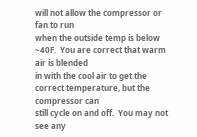will not allow the compressor or fan to run
when the outside temp is below ~40F.  You are correct that warm air is blended
in with the cool air to get the correct temperature, but the compressor can
still cycle on and off.  You may not see any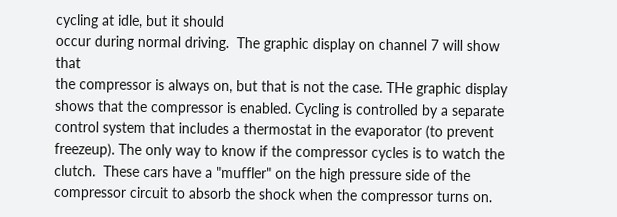cycling at idle, but it should
occur during normal driving.  The graphic display on channel 7 will show that
the compressor is always on, but that is not the case. THe graphic display
shows that the compressor is enabled. Cycling is controlled by a separate
control system that includes a thermostat in the evaporator (to prevent
freezeup). The only way to know if the compressor cycles is to watch the
clutch.  These cars have a "muffler" on the high pressure side of the
compressor circuit to absorb the shock when the compressor turns on.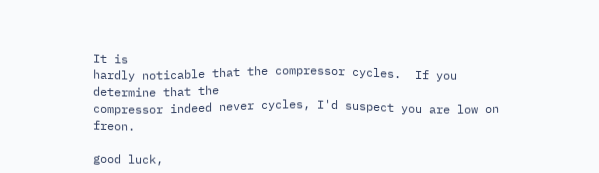It is
hardly noticable that the compressor cycles.  If you determine that the
compressor indeed never cycles, I'd suspect you are low on freon.

good luck,